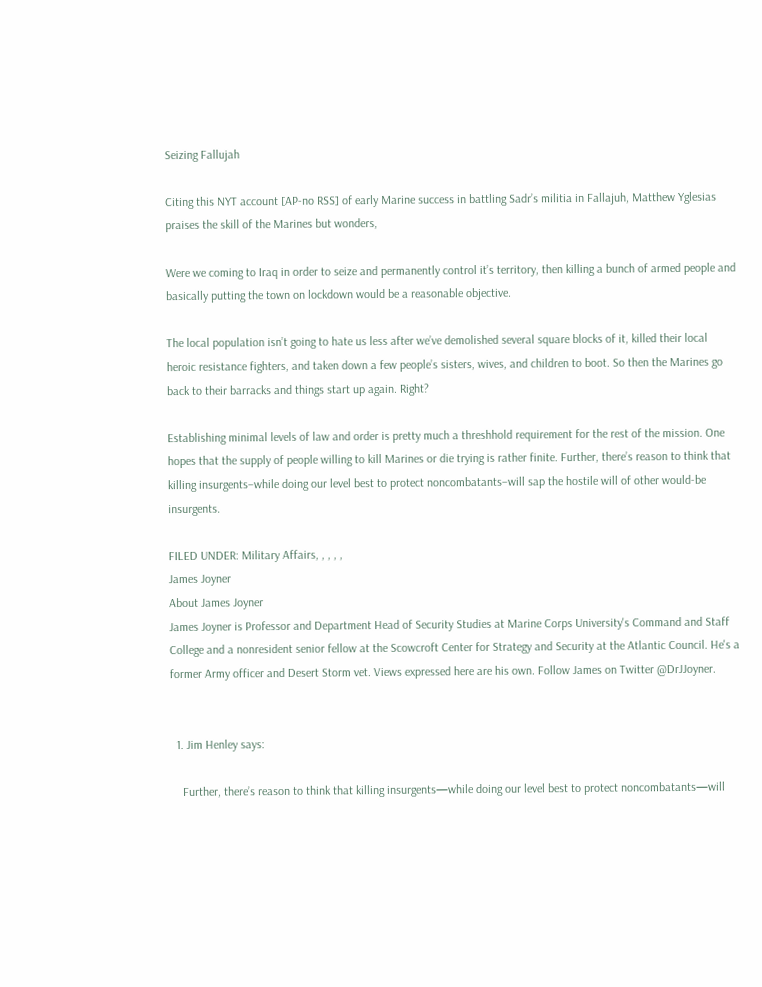Seizing Fallujah

Citing this NYT account [AP-no RSS] of early Marine success in battling Sadr’s militia in Fallajuh, Matthew Yglesias praises the skill of the Marines but wonders,

Were we coming to Iraq in order to seize and permanently control it’s territory, then killing a bunch of armed people and basically putting the town on lockdown would be a reasonable objective.

The local population isn’t going to hate us less after we’ve demolished several square blocks of it, killed their local heroic resistance fighters, and taken down a few people’s sisters, wives, and children to boot. So then the Marines go back to their barracks and things start up again. Right?

Establishing minimal levels of law and order is pretty much a threshhold requirement for the rest of the mission. One hopes that the supply of people willing to kill Marines or die trying is rather finite. Further, there’s reason to think that killing insurgents–while doing our level best to protect noncombatants–will sap the hostile will of other would-be insurgents.

FILED UNDER: Military Affairs, , , , ,
James Joyner
About James Joyner
James Joyner is Professor and Department Head of Security Studies at Marine Corps University's Command and Staff College and a nonresident senior fellow at the Scowcroft Center for Strategy and Security at the Atlantic Council. He's a former Army officer and Desert Storm vet. Views expressed here are his own. Follow James on Twitter @DrJJoyner.


  1. Jim Henley says:

    Further, there’s reason to think that killing insurgents—while doing our level best to protect noncombatants—will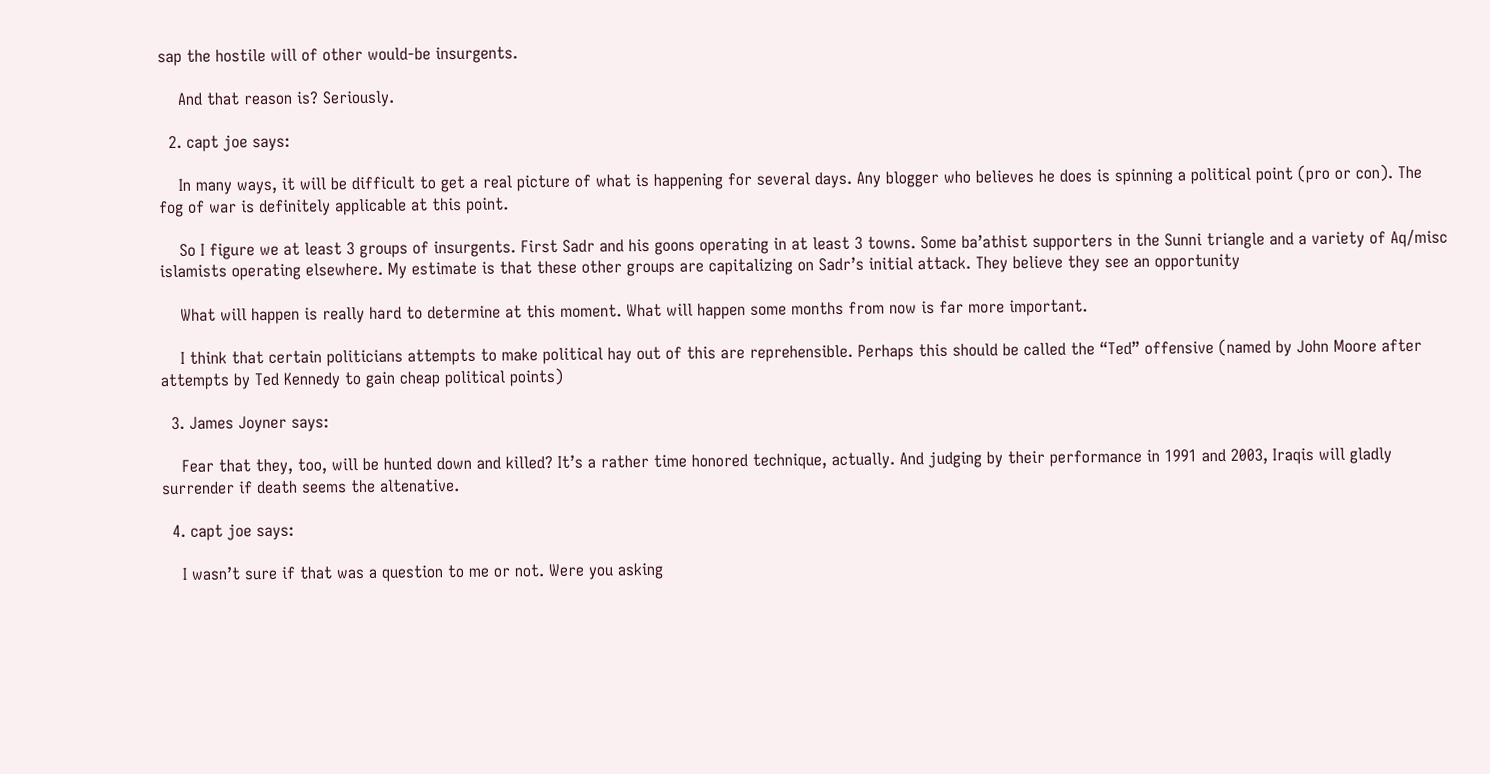sap the hostile will of other would-be insurgents.

    And that reason is? Seriously.

  2. capt joe says:

    In many ways, it will be difficult to get a real picture of what is happening for several days. Any blogger who believes he does is spinning a political point (pro or con). The fog of war is definitely applicable at this point.

    So I figure we at least 3 groups of insurgents. First Sadr and his goons operating in at least 3 towns. Some ba’athist supporters in the Sunni triangle and a variety of Aq/misc islamists operating elsewhere. My estimate is that these other groups are capitalizing on Sadr’s initial attack. They believe they see an opportunity

    What will happen is really hard to determine at this moment. What will happen some months from now is far more important.

    I think that certain politicians attempts to make political hay out of this are reprehensible. Perhaps this should be called the “Ted” offensive (named by John Moore after attempts by Ted Kennedy to gain cheap political points)

  3. James Joyner says:

    Fear that they, too, will be hunted down and killed? It’s a rather time honored technique, actually. And judging by their performance in 1991 and 2003, Iraqis will gladly surrender if death seems the altenative.

  4. capt joe says:

    I wasn’t sure if that was a question to me or not. Were you asking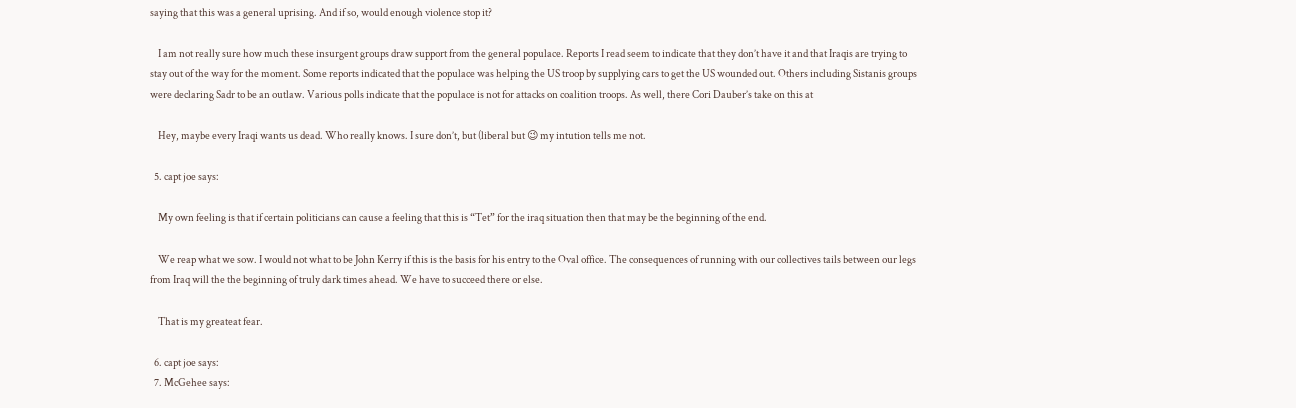saying that this was a general uprising. And if so, would enough violence stop it?

    I am not really sure how much these insurgent groups draw support from the general populace. Reports I read seem to indicate that they don’t have it and that Iraqis are trying to stay out of the way for the moment. Some reports indicated that the populace was helping the US troop by supplying cars to get the US wounded out. Others including Sistanis groups were declaring Sadr to be an outlaw. Various polls indicate that the populace is not for attacks on coalition troops. As well, there Cori Dauber’s take on this at

    Hey, maybe every Iraqi wants us dead. Who really knows. I sure don’t, but (liberal but 😉 my intution tells me not.

  5. capt joe says:

    My own feeling is that if certain politicians can cause a feeling that this is “Tet” for the iraq situation then that may be the beginning of the end.

    We reap what we sow. I would not what to be John Kerry if this is the basis for his entry to the Oval office. The consequences of running with our collectives tails between our legs from Iraq will the the beginning of truly dark times ahead. We have to succeed there or else.

    That is my greateat fear.

  6. capt joe says:
  7. McGehee says: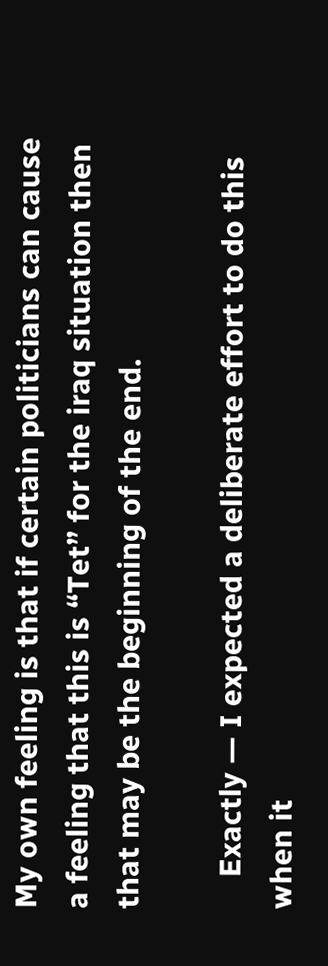My own feeling is that if certain politicians can cause a feeling that this is “Tet” for the iraq situation then that may be the beginning of the end.

    Exactly — I expected a deliberate effort to do this when it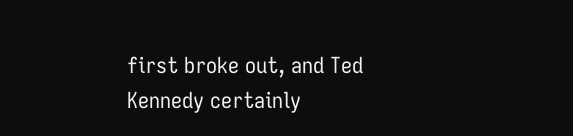first broke out, and Ted Kennedy certainly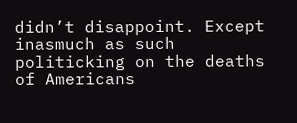didn’t disappoint. Except inasmuch as such politicking on the deaths of Americans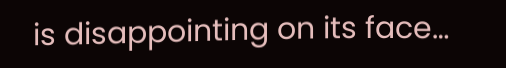is disappointing on its face…